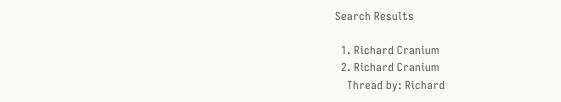Search Results

  1. Richard Cranium
  2. Richard Cranium
    Thread by: Richard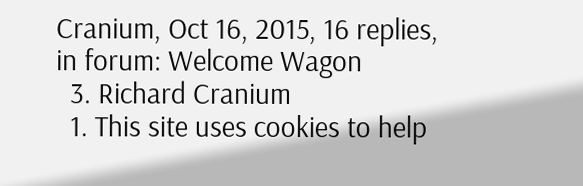Cranium, Oct 16, 2015, 16 replies, in forum: Welcome Wagon
  3. Richard Cranium
  1. This site uses cookies to help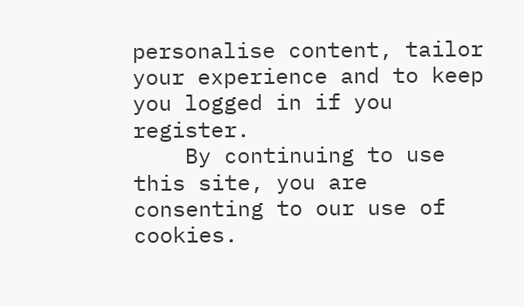personalise content, tailor your experience and to keep you logged in if you register.
    By continuing to use this site, you are consenting to our use of cookies.